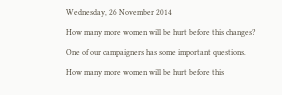Wednesday, 26 November 2014

How many more women will be hurt before this changes?

One of our campaigners has some important questions.

How many more women will be hurt before this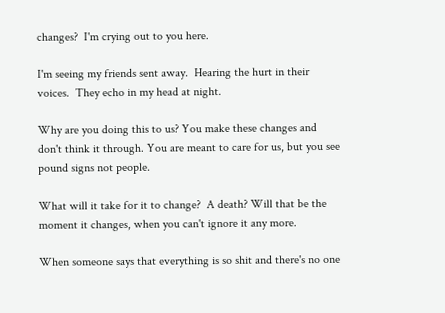changes?  I'm crying out to you here.

I'm seeing my friends sent away.  Hearing the hurt in their voices.  They echo in my head at night.

Why are you doing this to us? You make these changes and don't think it through. You are meant to care for us, but you see pound signs not people.

What will it take for it to change?  A death? Will that be the moment it changes, when you can't ignore it any more.

When someone says that everything is so shit and there's no one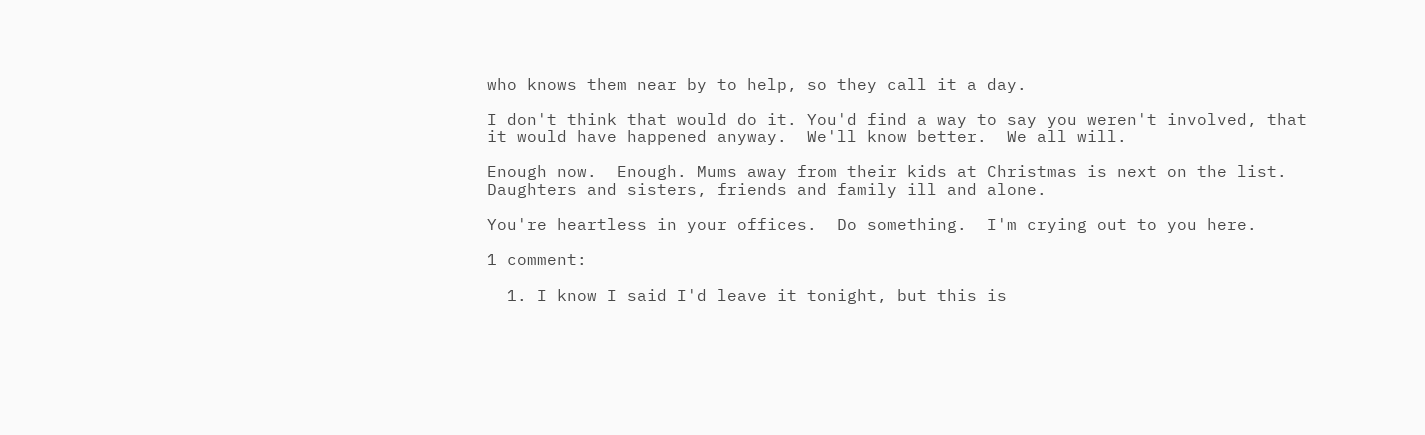who knows them near by to help, so they call it a day.

I don't think that would do it. You'd find a way to say you weren't involved, that it would have happened anyway.  We'll know better.  We all will.

Enough now.  Enough. Mums away from their kids at Christmas is next on the list.  Daughters and sisters, friends and family ill and alone.

You're heartless in your offices.  Do something.  I'm crying out to you here.

1 comment:

  1. I know I said I'd leave it tonight, but this is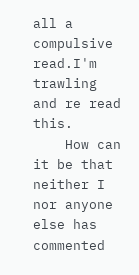all a compulsive read.I'm trawling and re read this.
    How can it be that neither I nor anyone else has commented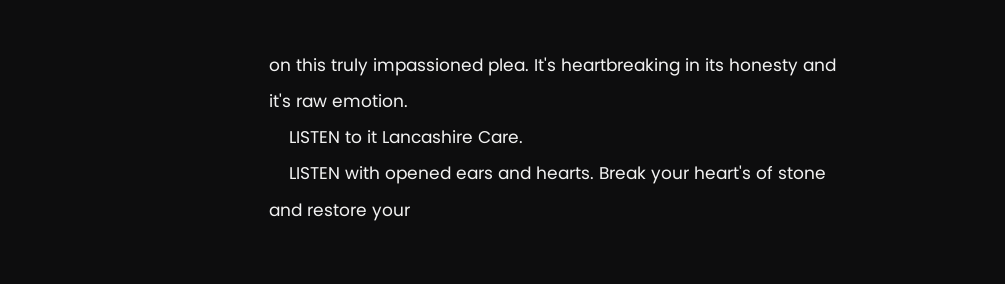on this truly impassioned plea. It's heartbreaking in its honesty and it's raw emotion.
    LISTEN to it Lancashire Care.
    LISTEN with opened ears and hearts. Break your heart's of stone and restore your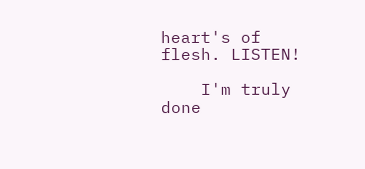heart's of flesh. LISTEN!

    I'm truly done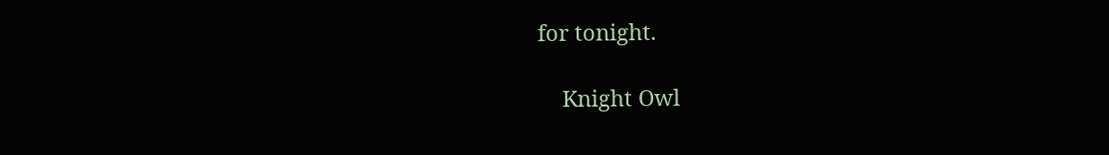for tonight.

    Knight Owl